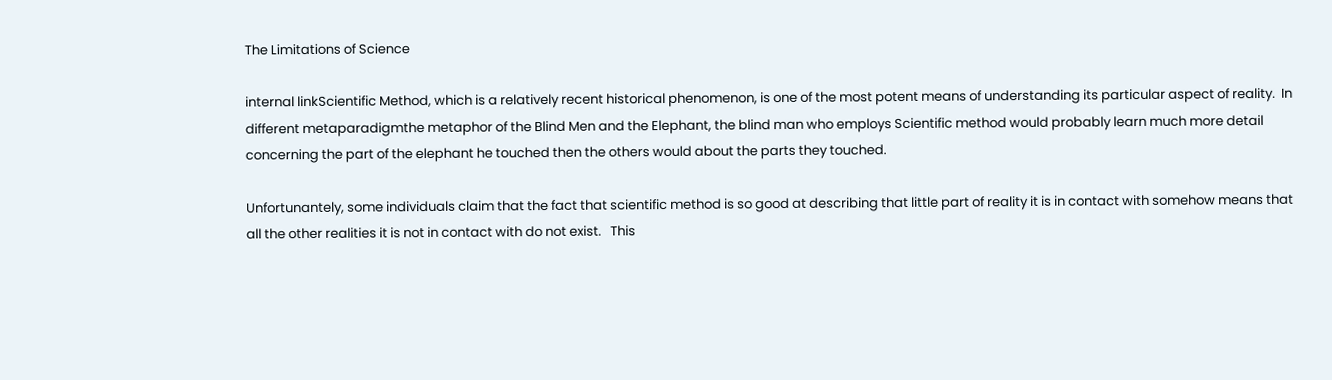The Limitations of Science

internal linkScientific Method, which is a relatively recent historical phenomenon, is one of the most potent means of understanding its particular aspect of reality.  In different metaparadigmthe metaphor of the Blind Men and the Elephant, the blind man who employs Scientific method would probably learn much more detail concerning the part of the elephant he touched then the others would about the parts they touched.

Unfortunantely, some individuals claim that the fact that scientific method is so good at describing that little part of reality it is in contact with somehow means that all the other realities it is not in contact with do not exist.   This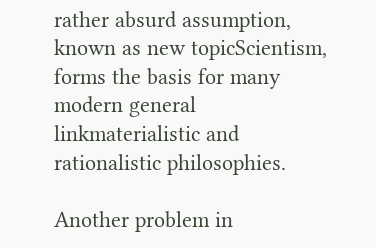rather absurd assumption, known as new topicScientism, forms the basis for many modern general linkmaterialistic and rationalistic philosophies.

Another problem in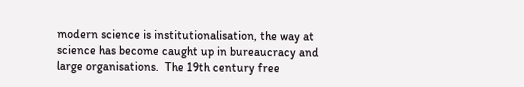modern science is institutionalisation, the way at science has become caught up in bureaucracy and large organisations.  The 19th century free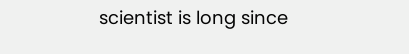scientist is long since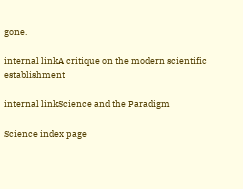gone.

internal linkA critique on the modern scientific establishment

internal linkScience and the Paradigm

Science index page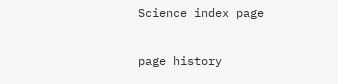Science index page

page history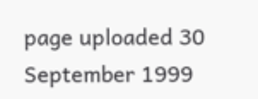page uploaded 30 September 1999